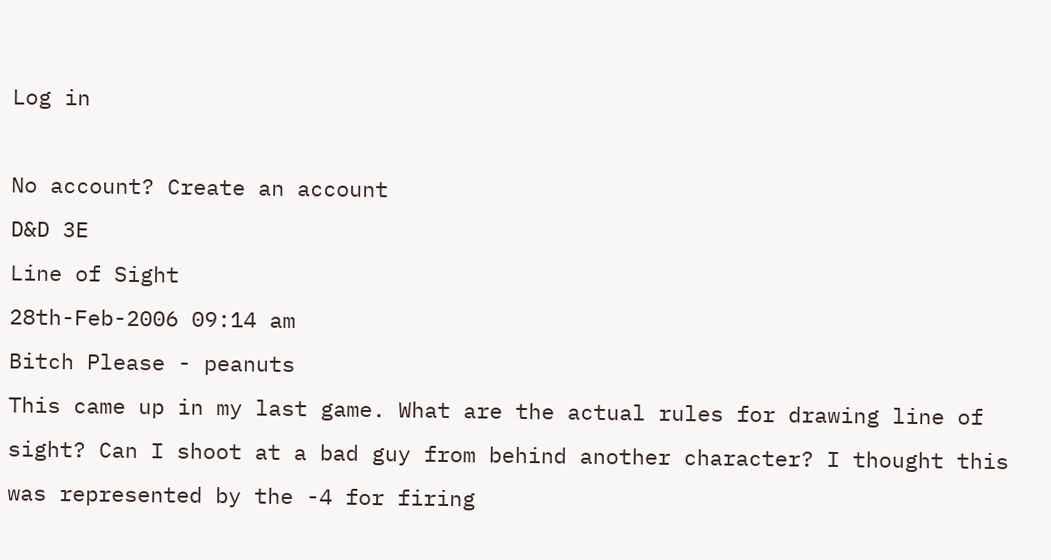Log in

No account? Create an account
D&D 3E
Line of Sight
28th-Feb-2006 09:14 am
Bitch Please - peanuts
This came up in my last game. What are the actual rules for drawing line of sight? Can I shoot at a bad guy from behind another character? I thought this was represented by the -4 for firing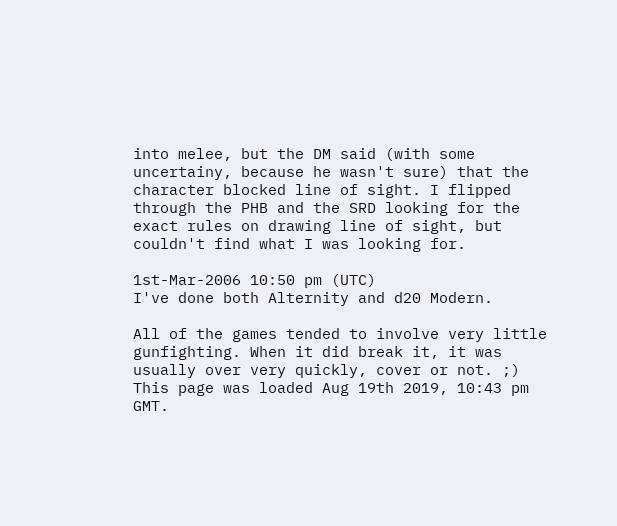into melee, but the DM said (with some uncertainy, because he wasn't sure) that the character blocked line of sight. I flipped through the PHB and the SRD looking for the exact rules on drawing line of sight, but couldn't find what I was looking for.

1st-Mar-2006 10:50 pm (UTC)
I've done both Alternity and d20 Modern.

All of the games tended to involve very little gunfighting. When it did break it, it was usually over very quickly, cover or not. ;)
This page was loaded Aug 19th 2019, 10:43 pm GMT.